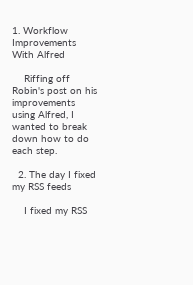1. Workflow Improvements With Alfred

    Riffing off Robin's post on his improvements using Alfred, I wanted to break down how to do each step.

  2. The day I fixed my RSS feeds

    I fixed my RSS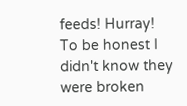feeds! Hurray! To be honest I didn't know they were broken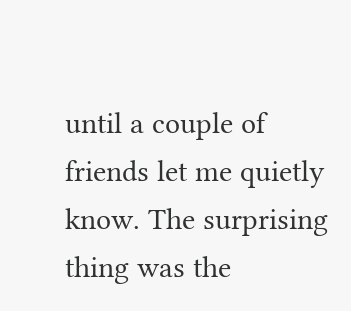until a couple of friends let me quietly know. The surprising thing was the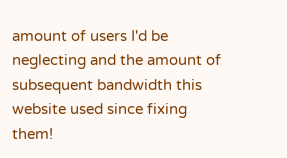amount of users I'd be neglecting and the amount of subsequent bandwidth this website used since fixing them!